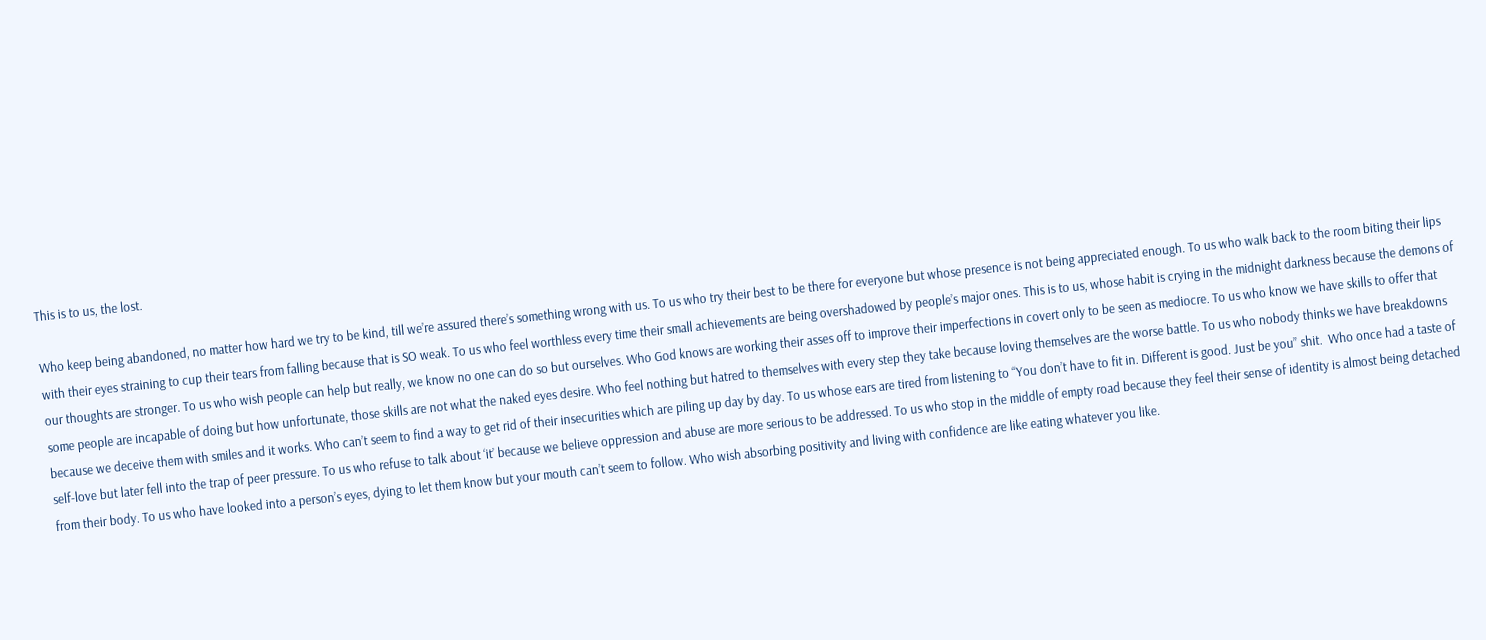This is to us, the lost.

Who keep being abandoned, no matter how hard we try to be kind, till we’re assured there’s something wrong with us. To us who try their best to be there for everyone but whose presence is not being appreciated enough. To us who walk back to the room biting their lips with their eyes straining to cup their tears from falling because that is SO weak. To us who feel worthless every time their small achievements are being overshadowed by people’s major ones. This is to us, whose habit is crying in the midnight darkness because the demons of our thoughts are stronger. To us who wish people can help but really, we know no one can do so but ourselves. Who God knows are working their asses off to improve their imperfections in covert only to be seen as mediocre. To us who know we have skills to offer that some people are incapable of doing but how unfortunate, those skills are not what the naked eyes desire. Who feel nothing but hatred to themselves with every step they take because loving themselves are the worse battle. To us who nobody thinks we have breakdowns because we deceive them with smiles and it works. Who can’t seem to find a way to get rid of their insecurities which are piling up day by day. To us whose ears are tired from listening to “You don’t have to fit in. Different is good. Just be you” shit.  Who once had a taste of self-love but later fell into the trap of peer pressure. To us who refuse to talk about ‘it’ because we believe oppression and abuse are more serious to be addressed. To us who stop in the middle of empty road because they feel their sense of identity is almost being detached from their body. To us who have looked into a person’s eyes, dying to let them know but your mouth can’t seem to follow. Who wish absorbing positivity and living with confidence are like eating whatever you like.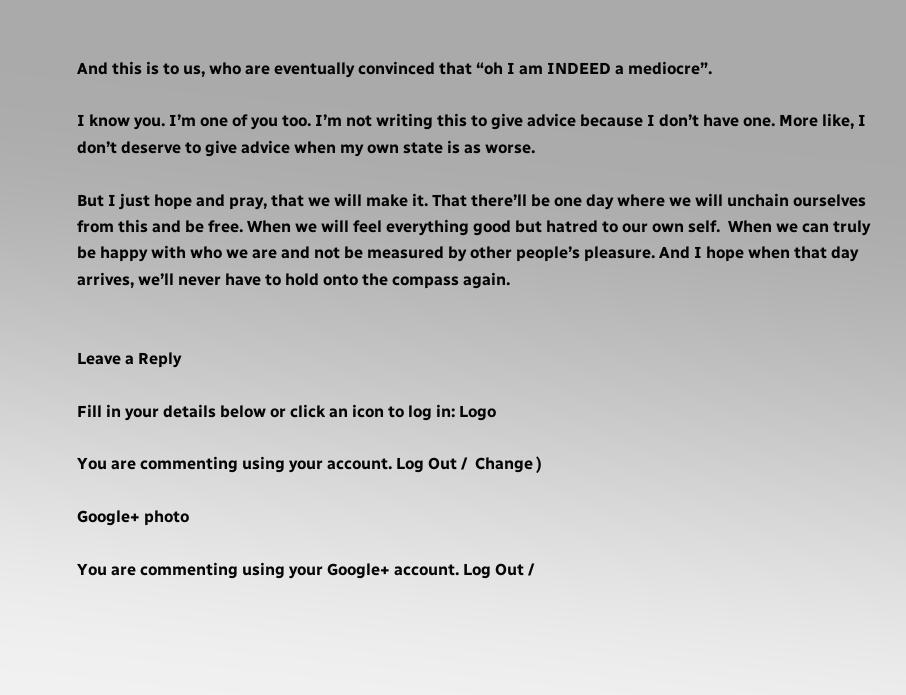And this is to us, who are eventually convinced that “oh I am INDEED a mediocre”.

I know you. I’m one of you too. I’m not writing this to give advice because I don’t have one. More like, I don’t deserve to give advice when my own state is as worse.

But I just hope and pray, that we will make it. That there’ll be one day where we will unchain ourselves from this and be free. When we will feel everything good but hatred to our own self.  When we can truly be happy with who we are and not be measured by other people’s pleasure. And I hope when that day arrives, we’ll never have to hold onto the compass again.


Leave a Reply

Fill in your details below or click an icon to log in: Logo

You are commenting using your account. Log Out /  Change )

Google+ photo

You are commenting using your Google+ account. Log Out /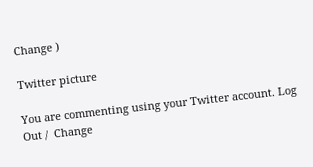Change )

Twitter picture

You are commenting using your Twitter account. Log Out /  Change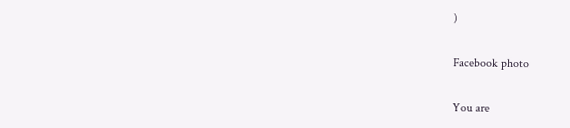)

Facebook photo

You are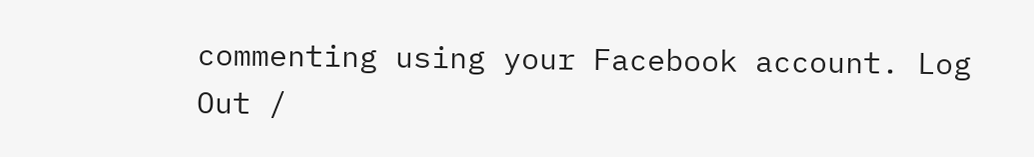commenting using your Facebook account. Log Out /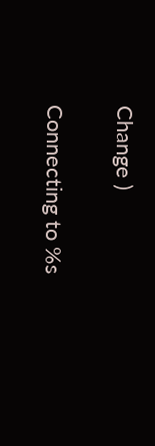Change )

Connecting to %s